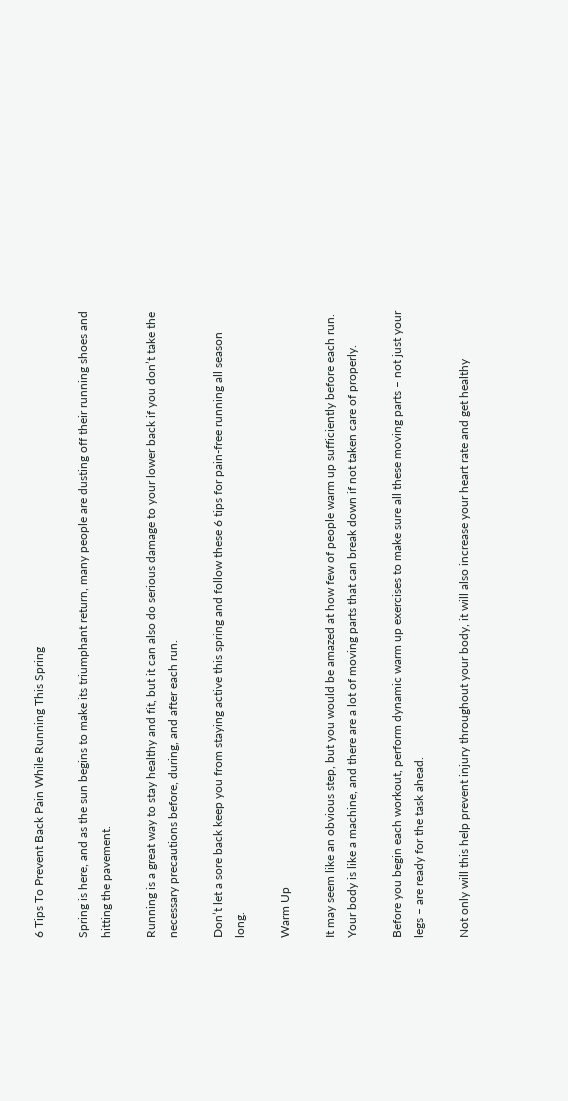6 Tips To Prevent Back Pain While Running This Spring

Spring is here, and as the sun begins to make its triumphant return, many people are dusting off their running shoes and hitting the pavement.

Running is a great way to stay healthy and fit, but it can also do serious damage to your lower back if you don’t take the necessary precautions before, during, and after each run.

Don’t let a sore back keep you from staying active this spring and follow these 6 tips for pain-free running all season long.

Warm Up

It may seem like an obvious step, but you would be amazed at how few of people warm up sufficiently before each run. Your body is like a machine, and there are a lot of moving parts that can break down if not taken care of properly.

Before you begin each workout, perform dynamic warm up exercises to make sure all these moving parts – not just your legs – are ready for the task ahead.

Not only will this help prevent injury throughout your body, it will also increase your heart rate and get healthy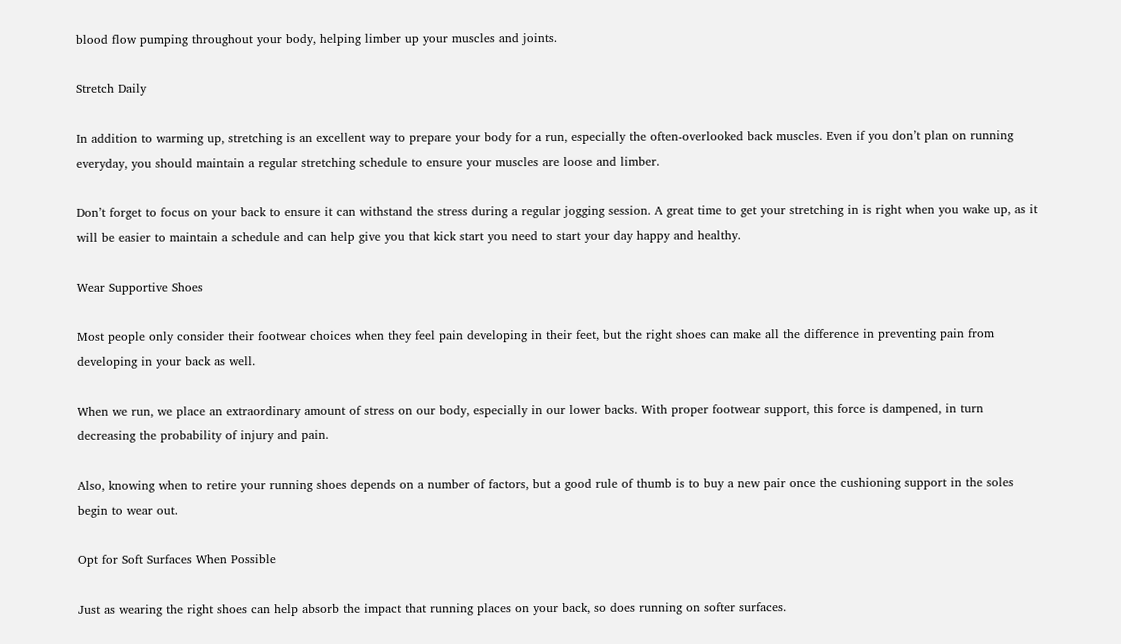blood flow pumping throughout your body, helping limber up your muscles and joints.

Stretch Daily

In addition to warming up, stretching is an excellent way to prepare your body for a run, especially the often-overlooked back muscles. Even if you don’t plan on running everyday, you should maintain a regular stretching schedule to ensure your muscles are loose and limber.

Don’t forget to focus on your back to ensure it can withstand the stress during a regular jogging session. A great time to get your stretching in is right when you wake up, as it will be easier to maintain a schedule and can help give you that kick start you need to start your day happy and healthy.

Wear Supportive Shoes

Most people only consider their footwear choices when they feel pain developing in their feet, but the right shoes can make all the difference in preventing pain from developing in your back as well.

When we run, we place an extraordinary amount of stress on our body, especially in our lower backs. With proper footwear support, this force is dampened, in turn decreasing the probability of injury and pain.

Also, knowing when to retire your running shoes depends on a number of factors, but a good rule of thumb is to buy a new pair once the cushioning support in the soles begin to wear out.

Opt for Soft Surfaces When Possible

Just as wearing the right shoes can help absorb the impact that running places on your back, so does running on softer surfaces.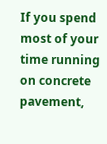If you spend most of your time running on concrete pavement,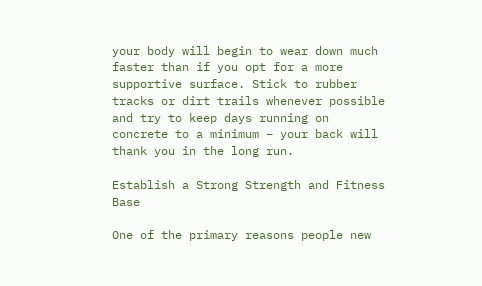your body will begin to wear down much faster than if you opt for a more supportive surface. Stick to rubber tracks or dirt trails whenever possible and try to keep days running on concrete to a minimum – your back will thank you in the long run.

Establish a Strong Strength and Fitness Base

One of the primary reasons people new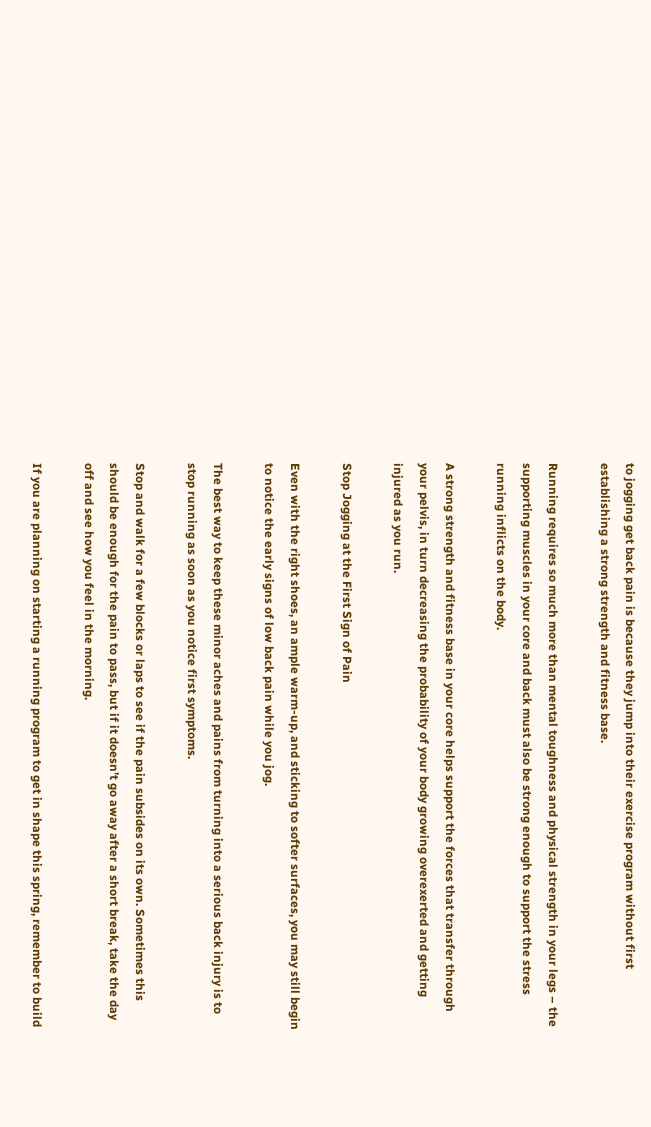to jogging get back pain is because they jump into their exercise program without first establishing a strong strength and fitness base.

Running requires so much more than mental toughness and physical strength in your legs – the supporting muscles in your core and back must also be strong enough to support the stress running inflicts on the body.

A strong strength and fitness base in your core helps support the forces that transfer through your pelvis, in turn decreasing the probability of your body growing overexerted and getting injured as you run.

Stop Jogging at the First Sign of Pain

Even with the right shoes, an ample warm-up, and sticking to softer surfaces, you may still begin to notice the early signs of low back pain while you jog.

The best way to keep these minor aches and pains from turning into a serious back injury is to stop running as soon as you notice first symptoms.

Stop and walk for a few blocks or laps to see if the pain subsides on its own. Sometimes this should be enough for the pain to pass, but if it doesn’t go away after a short break, take the day off and see how you feel in the morning.

If you are planning on starting a running program to get in shape this spring, remember to build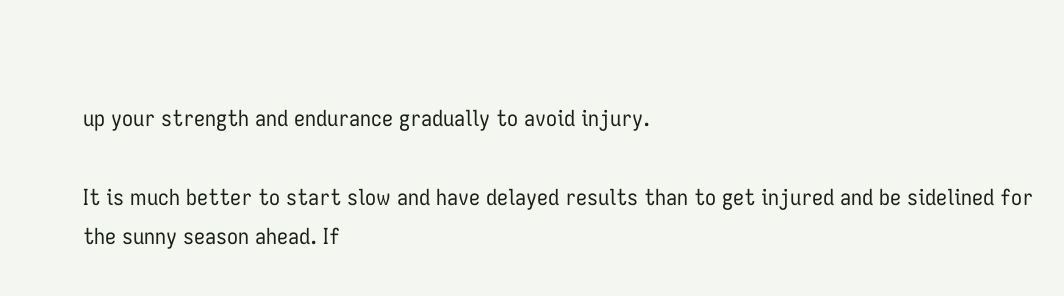up your strength and endurance gradually to avoid injury.

It is much better to start slow and have delayed results than to get injured and be sidelined for the sunny season ahead. If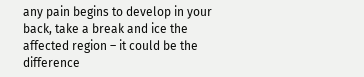any pain begins to develop in your back, take a break and ice the affected region – it could be the difference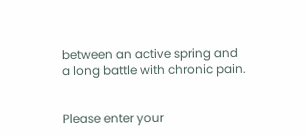between an active spring and a long battle with chronic pain.


Please enter your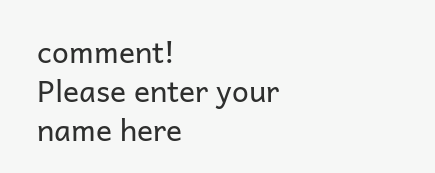comment!
Please enter your name here